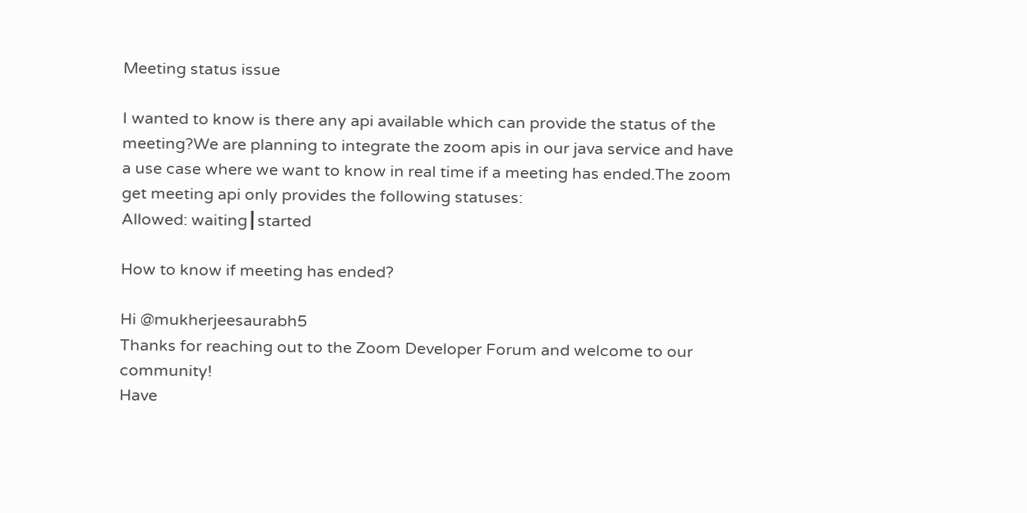Meeting status issue

I wanted to know is there any api available which can provide the status of the meeting?We are planning to integrate the zoom apis in our java service and have a use case where we want to know in real time if a meeting has ended.The zoom get meeting api only provides the following statuses:
Allowed: waiting┃started

How to know if meeting has ended?

Hi @mukherjeesaurabh5
Thanks for reaching out to the Zoom Developer Forum and welcome to our community!
Have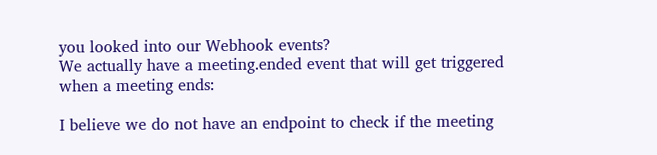you looked into our Webhook events?
We actually have a meeting.ended event that will get triggered when a meeting ends:

I believe we do not have an endpoint to check if the meeting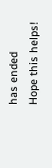has ended
Hope this helps!